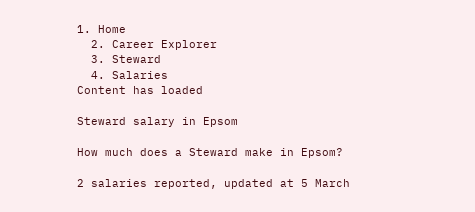1. Home
  2. Career Explorer
  3. Steward
  4. Salaries
Content has loaded

Steward salary in Epsom

How much does a Steward make in Epsom?

2 salaries reported, updated at 5 March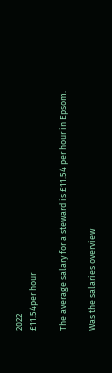2022
£11.54per hour

The average salary for a steward is £11.54 per hour in Epsom.

Was the salaries overview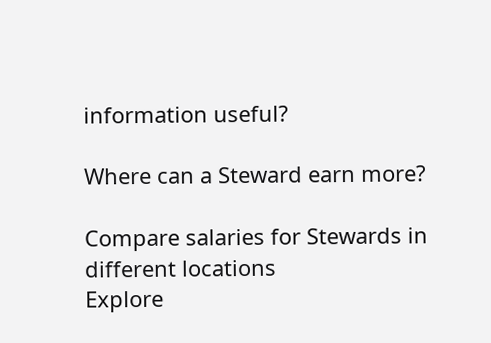information useful?

Where can a Steward earn more?

Compare salaries for Stewards in different locations
Explore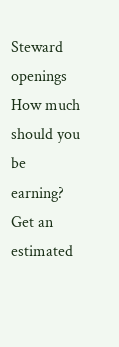Steward openings
How much should you be earning?
Get an estimated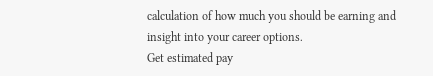calculation of how much you should be earning and insight into your career options.
Get estimated pay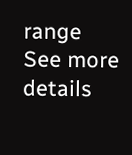range
See more details